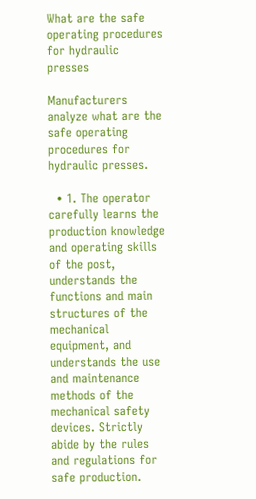What are the safe operating procedures for hydraulic presses

Manufacturers analyze what are the safe operating procedures for hydraulic presses.

  • 1. The operator carefully learns the production knowledge and operating skills of the post, understands the functions and main structures of the mechanical equipment, and understands the use and maintenance methods of the mechanical safety devices. Strictly abide by the rules and regulations for safe production.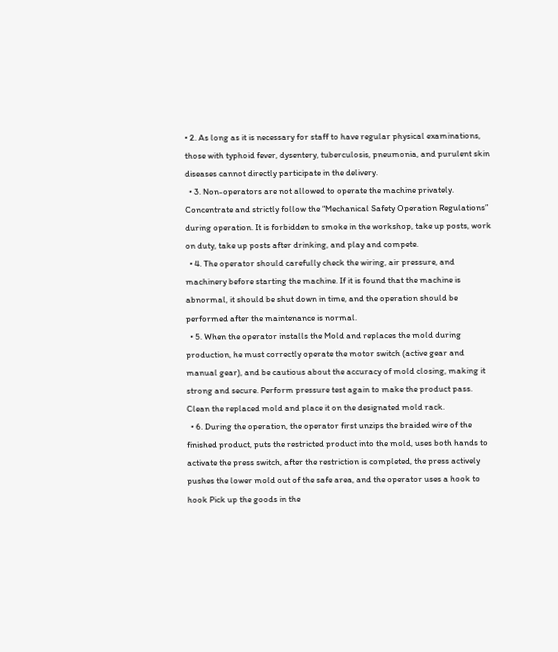• 2. As long as it is necessary for staff to have regular physical examinations, those with typhoid fever, dysentery, tuberculosis, pneumonia, and purulent skin diseases cannot directly participate in the delivery.
  • 3. Non-operators are not allowed to operate the machine privately. Concentrate and strictly follow the “Mechanical Safety Operation Regulations” during operation. It is forbidden to smoke in the workshop, take up posts, work on duty, take up posts after drinking, and play and compete.
  • 4. The operator should carefully check the wiring, air pressure, and machinery before starting the machine. If it is found that the machine is abnormal, it should be shut down in time, and the operation should be performed after the maintenance is normal.
  • 5. When the operator installs the Mold and replaces the mold during production, he must correctly operate the motor switch (active gear and manual gear), and be cautious about the accuracy of mold closing, making it strong and secure. Perform pressure test again to make the product pass. Clean the replaced mold and place it on the designated mold rack.
  • 6. During the operation, the operator first unzips the braided wire of the finished product, puts the restricted product into the mold, uses both hands to activate the press switch, after the restriction is completed, the press actively pushes the lower mold out of the safe area, and the operator uses a hook to hook Pick up the goods in the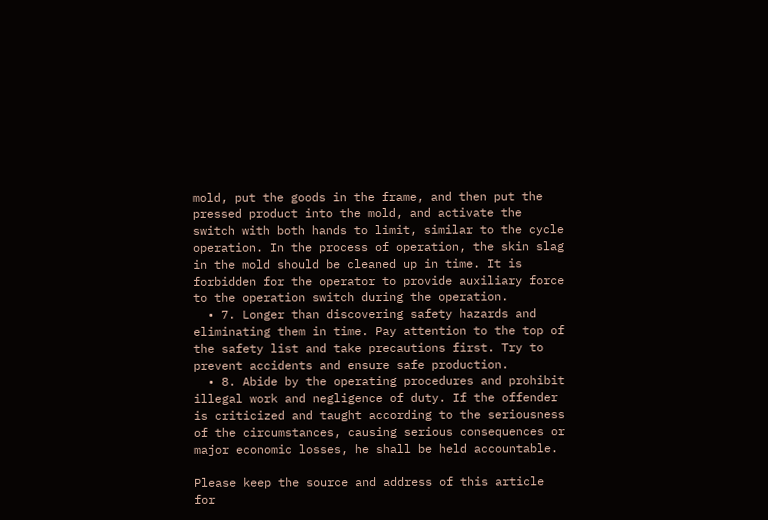mold, put the goods in the frame, and then put the pressed product into the mold, and activate the switch with both hands to limit, similar to the cycle operation. In the process of operation, the skin slag in the mold should be cleaned up in time. It is forbidden for the operator to provide auxiliary force to the operation switch during the operation.
  • 7. Longer than discovering safety hazards and eliminating them in time. Pay attention to the top of the safety list and take precautions first. Try to prevent accidents and ensure safe production.
  • 8. Abide by the operating procedures and prohibit illegal work and negligence of duty. If the offender is criticized and taught according to the seriousness of the circumstances, causing serious consequences or major economic losses, he shall be held accountable.

Please keep the source and address of this article for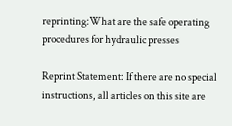reprinting:What are the safe operating procedures for hydraulic presses

Reprint Statement: If there are no special instructions, all articles on this site are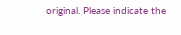original. Please indicate the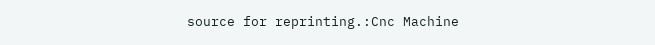source for reprinting.:Cnc Machine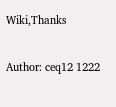Wiki,Thanks

Author: ceq12 1222